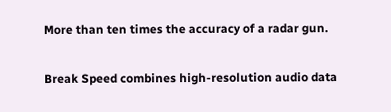More than ten times the accuracy of a radar gun.

Break Speed combines high-resolution audio data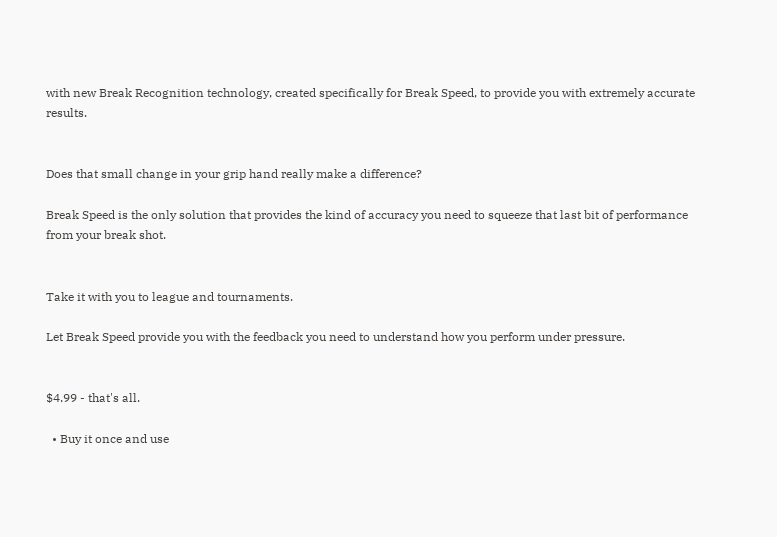with new Break Recognition technology, created specifically for Break Speed, to provide you with extremely accurate results.


Does that small change in your grip hand really make a difference?

Break Speed is the only solution that provides the kind of accuracy you need to squeeze that last bit of performance from your break shot.


Take it with you to league and tournaments.

Let Break Speed provide you with the feedback you need to understand how you perform under pressure.


$4.99 - that's all.

  • Buy it once and use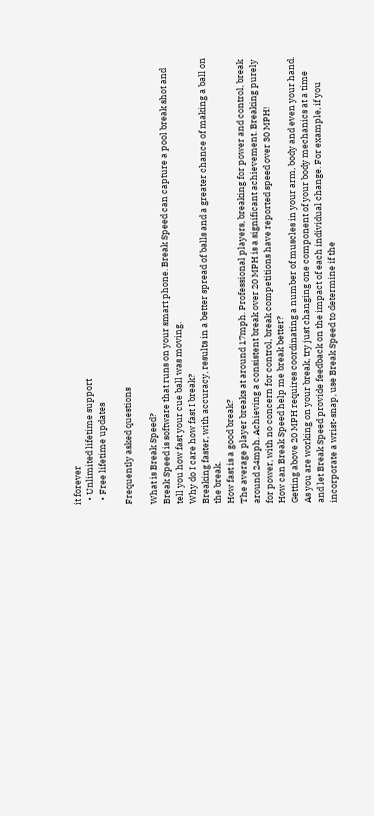it forever
  • Unlimited lifetime support
  • Free lifetime updates

Frequently asked questions

What is Break Speed?
Break Speed is software that runs on your smart phone. Break Speed can capture a pool break shot and tell you how fast your cue ball was moving.
Why do I care how fast I break?
Breaking faster, with accuracy, results in a better spread of balls and a greater chance of making a ball on the break.
How fast is a good break?
The average player breaks at around 17mph. Professional players, breaking for power and control, break around 24mph. Achieving a consistent break over 20 MPH is a significant achievement. Breaking purely for power, with no concern for control, break competitions have reported speed over 30 MPH!
How can Break Speed help me break better?
Getting above 20 MPH requires coordinating a number of muscles in your arm, body and even your hand. As you are working on your break, try just changing one component of your body mechanics at a time and let Break Speed provide feedback on the impact of each individual change. For example, if you incorporate a wrist-snap, use Break Speed to determine if the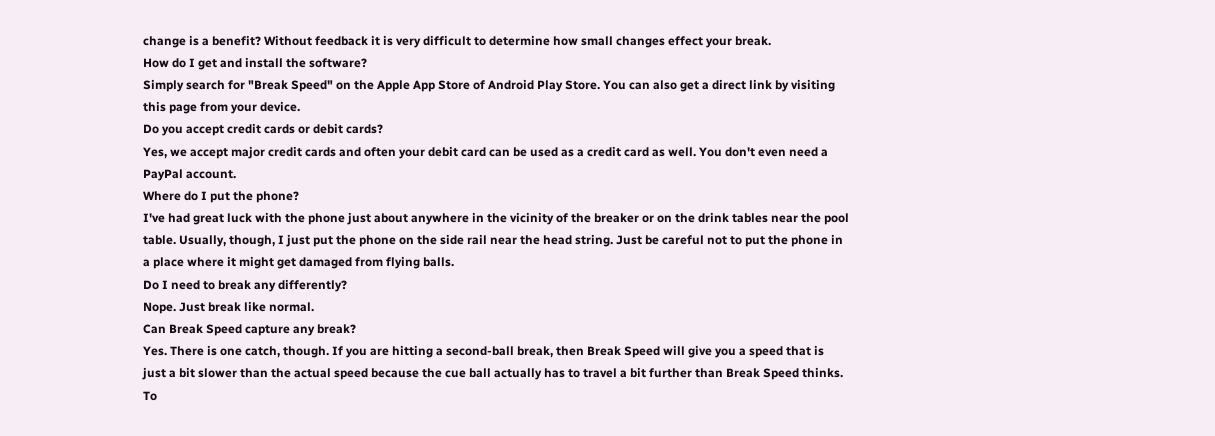change is a benefit? Without feedback it is very difficult to determine how small changes effect your break.
How do I get and install the software?
Simply search for "Break Speed" on the Apple App Store of Android Play Store. You can also get a direct link by visiting this page from your device.
Do you accept credit cards or debit cards?
Yes, we accept major credit cards and often your debit card can be used as a credit card as well. You don't even need a PayPal account.
Where do I put the phone?
I've had great luck with the phone just about anywhere in the vicinity of the breaker or on the drink tables near the pool table. Usually, though, I just put the phone on the side rail near the head string. Just be careful not to put the phone in a place where it might get damaged from flying balls.
Do I need to break any differently?
Nope. Just break like normal.
Can Break Speed capture any break?
Yes. There is one catch, though. If you are hitting a second-ball break, then Break Speed will give you a speed that is just a bit slower than the actual speed because the cue ball actually has to travel a bit further than Break Speed thinks. To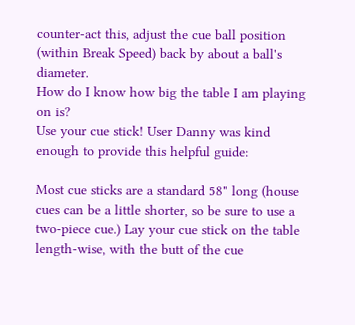counter-act this, adjust the cue ball position (within Break Speed) back by about a ball's diameter.
How do I know how big the table I am playing on is?
Use your cue stick! User Danny was kind enough to provide this helpful guide:

Most cue sticks are a standard 58" long (house cues can be a little shorter, so be sure to use a two-piece cue.) Lay your cue stick on the table length-wise, with the butt of the cue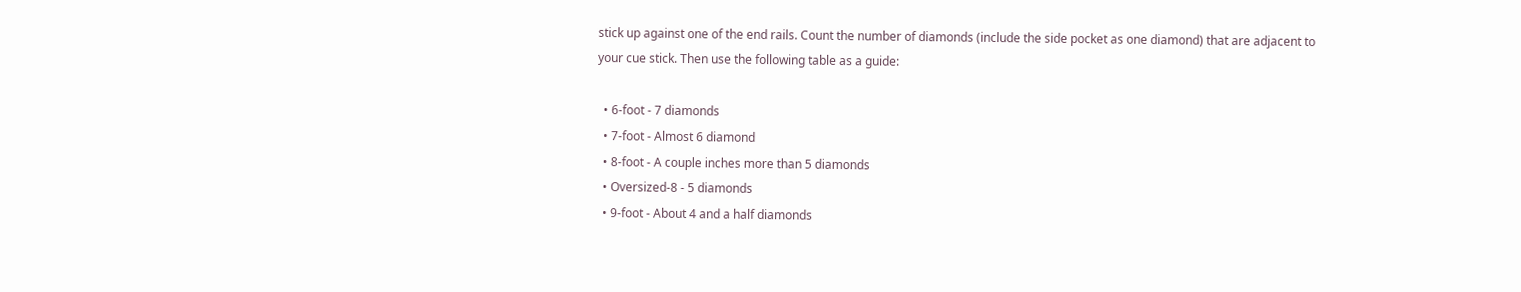stick up against one of the end rails. Count the number of diamonds (include the side pocket as one diamond) that are adjacent to your cue stick. Then use the following table as a guide:

  • 6-foot - 7 diamonds
  • 7-foot - Almost 6 diamond
  • 8-foot - A couple inches more than 5 diamonds
  • Oversized-8 - 5 diamonds
  • 9-foot - About 4 and a half diamonds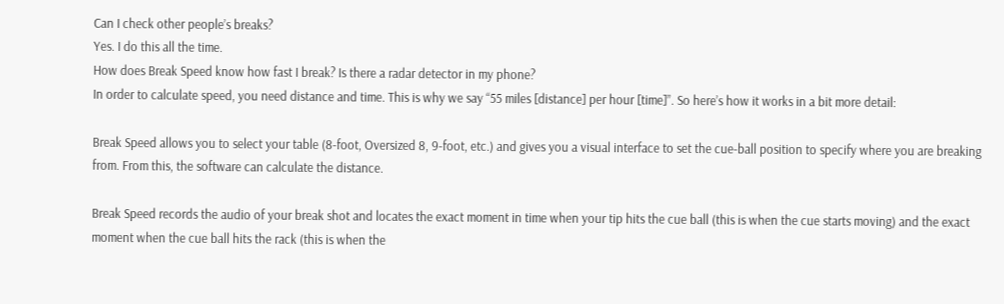Can I check other people’s breaks?
Yes. I do this all the time.
How does Break Speed know how fast I break? Is there a radar detector in my phone?
In order to calculate speed, you need distance and time. This is why we say “55 miles [distance] per hour [time]”. So here’s how it works in a bit more detail:

Break Speed allows you to select your table (8-foot, Oversized 8, 9-foot, etc.) and gives you a visual interface to set the cue-ball position to specify where you are breaking from. From this, the software can calculate the distance.

Break Speed records the audio of your break shot and locates the exact moment in time when your tip hits the cue ball (this is when the cue starts moving) and the exact moment when the cue ball hits the rack (this is when the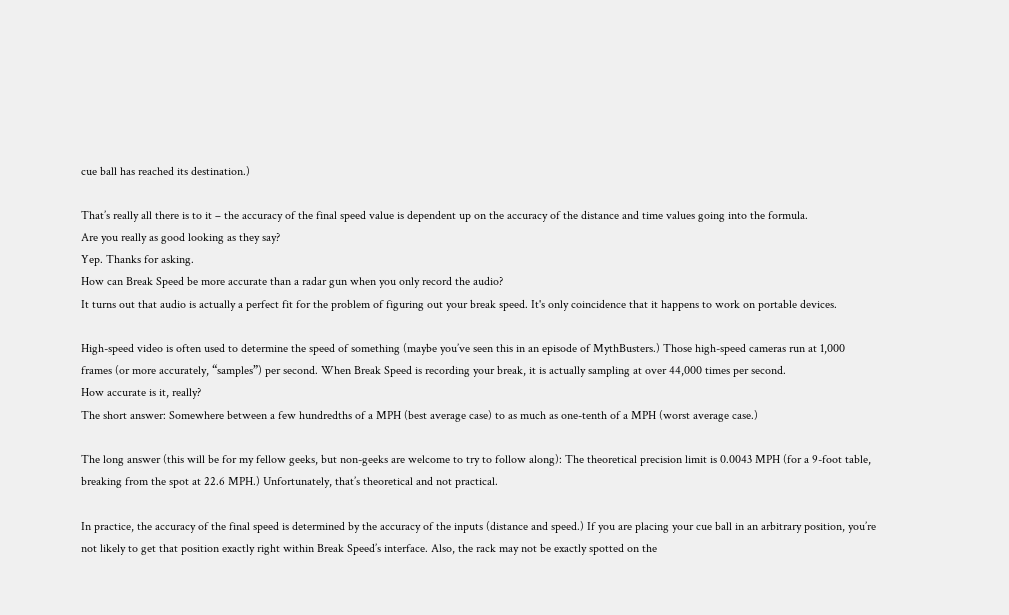cue ball has reached its destination.)

That’s really all there is to it – the accuracy of the final speed value is dependent up on the accuracy of the distance and time values going into the formula.
Are you really as good looking as they say?
Yep. Thanks for asking.
How can Break Speed be more accurate than a radar gun when you only record the audio?
It turns out that audio is actually a perfect fit for the problem of figuring out your break speed. It's only coincidence that it happens to work on portable devices.

High-speed video is often used to determine the speed of something (maybe you’ve seen this in an episode of MythBusters.) Those high-speed cameras run at 1,000 frames (or more accurately, “samples”) per second. When Break Speed is recording your break, it is actually sampling at over 44,000 times per second.
How accurate is it, really?
The short answer: Somewhere between a few hundredths of a MPH (best average case) to as much as one-tenth of a MPH (worst average case.)

The long answer (this will be for my fellow geeks, but non-geeks are welcome to try to follow along): The theoretical precision limit is 0.0043 MPH (for a 9-foot table, breaking from the spot at 22.6 MPH.) Unfortunately, that’s theoretical and not practical.

In practice, the accuracy of the final speed is determined by the accuracy of the inputs (distance and speed.) If you are placing your cue ball in an arbitrary position, you’re not likely to get that position exactly right within Break Speed’s interface. Also, the rack may not be exactly spotted on the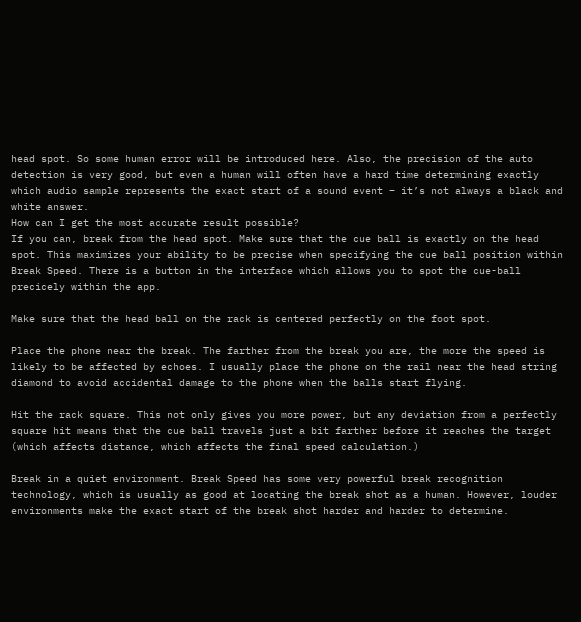head spot. So some human error will be introduced here. Also, the precision of the auto detection is very good, but even a human will often have a hard time determining exactly which audio sample represents the exact start of a sound event – it’s not always a black and white answer.
How can I get the most accurate result possible?
If you can, break from the head spot. Make sure that the cue ball is exactly on the head spot. This maximizes your ability to be precise when specifying the cue ball position within Break Speed. There is a button in the interface which allows you to spot the cue-ball precicely within the app.

Make sure that the head ball on the rack is centered perfectly on the foot spot.

Place the phone near the break. The farther from the break you are, the more the speed is likely to be affected by echoes. I usually place the phone on the rail near the head string diamond to avoid accidental damage to the phone when the balls start flying.

Hit the rack square. This not only gives you more power, but any deviation from a perfectly square hit means that the cue ball travels just a bit farther before it reaches the target (which affects distance, which affects the final speed calculation.)

Break in a quiet environment. Break Speed has some very powerful break recognition technology, which is usually as good at locating the break shot as a human. However, louder environments make the exact start of the break shot harder and harder to determine.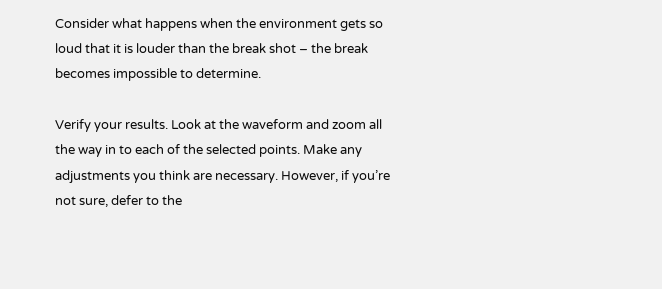Consider what happens when the environment gets so loud that it is louder than the break shot – the break becomes impossible to determine.

Verify your results. Look at the waveform and zoom all the way in to each of the selected points. Make any adjustments you think are necessary. However, if you’re not sure, defer to the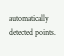automatically detected points.